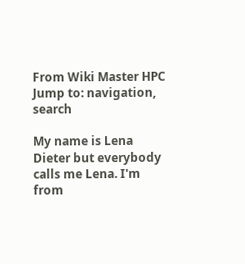From Wiki Master HPC
Jump to: navigation, search

My name is Lena Dieter but everybody calls me Lena. I'm from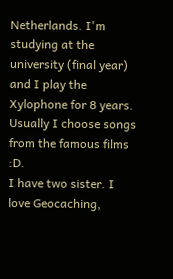Netherlands. I'm studying at the university (final year) and I play the Xylophone for 8 years. Usually I choose songs from the famous films :D.
I have two sister. I love Geocaching,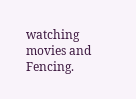watching movies and Fencing.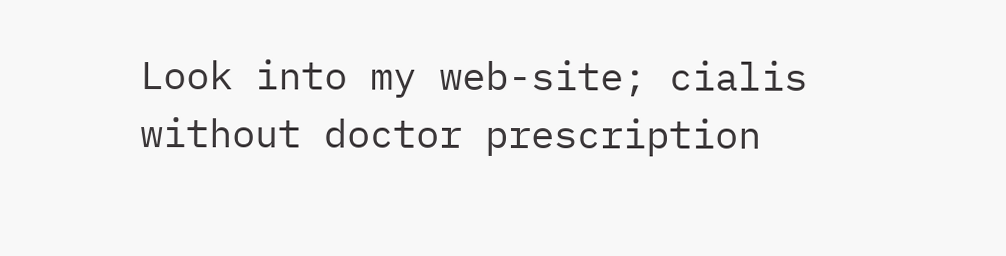Look into my web-site; cialis without doctor prescription